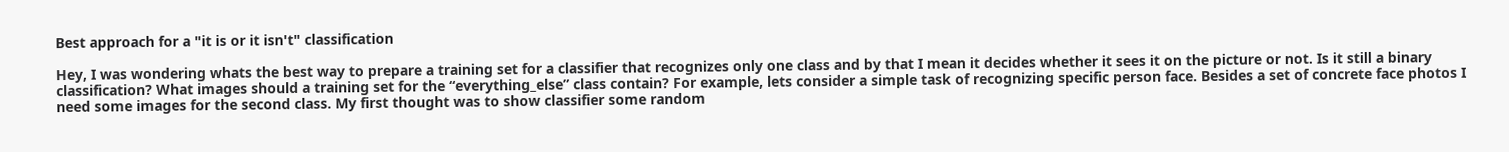Best approach for a "it is or it isn't" classification

Hey, I was wondering whats the best way to prepare a training set for a classifier that recognizes only one class and by that I mean it decides whether it sees it on the picture or not. Is it still a binary classification? What images should a training set for the “everything_else” class contain? For example, lets consider a simple task of recognizing specific person face. Besides a set of concrete face photos I need some images for the second class. My first thought was to show classifier some random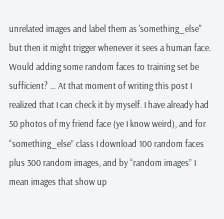unrelated images and label them as 'something_else" but then it might trigger whenever it sees a human face. Would adding some random faces to training set be sufficient? … At that moment of writing this post I realized that I can check it by myself. I have already had 50 photos of my friend face (ye I know weird), and for “something_else” class I download 100 random faces plus 300 random images, and by “random images” I mean images that show up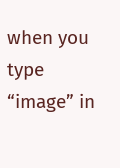when you type “image” in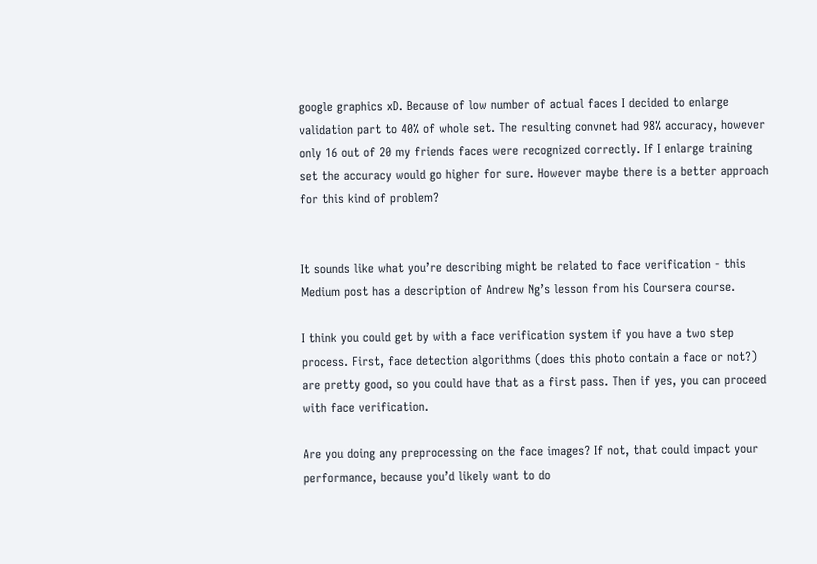google graphics xD. Because of low number of actual faces I decided to enlarge validation part to 40% of whole set. The resulting convnet had 98% accuracy, however only 16 out of 20 my friends faces were recognized correctly. If I enlarge training set the accuracy would go higher for sure. However maybe there is a better approach for this kind of problem?


It sounds like what you’re describing might be related to face verification - this Medium post has a description of Andrew Ng’s lesson from his Coursera course.

I think you could get by with a face verification system if you have a two step process. First, face detection algorithms (does this photo contain a face or not?) are pretty good, so you could have that as a first pass. Then if yes, you can proceed with face verification.

Are you doing any preprocessing on the face images? If not, that could impact your performance, because you’d likely want to do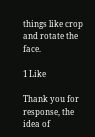things like crop and rotate the face.

1 Like

Thank you for response, the idea of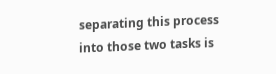separating this process into those two tasks is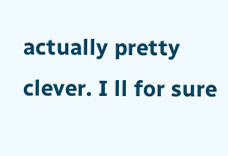actually pretty clever. I ll for sure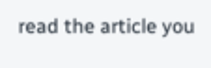read the article you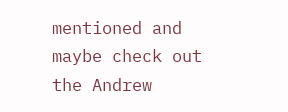mentioned and maybe check out the Andrew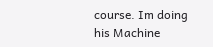course. Im doing his Machine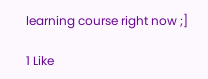learning course right now ;]

1 Like